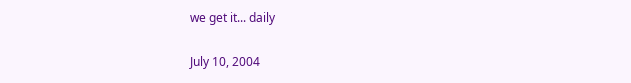we get it... daily

July 10, 2004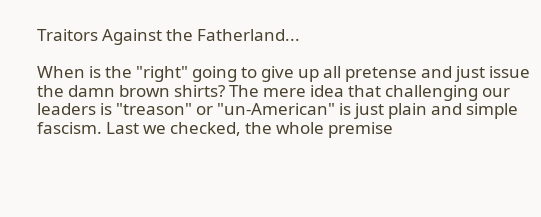Traitors Against the Fatherland...

When is the "right" going to give up all pretense and just issue the damn brown shirts? The mere idea that challenging our leaders is "treason" or "un-American" is just plain and simple fascism. Last we checked, the whole premise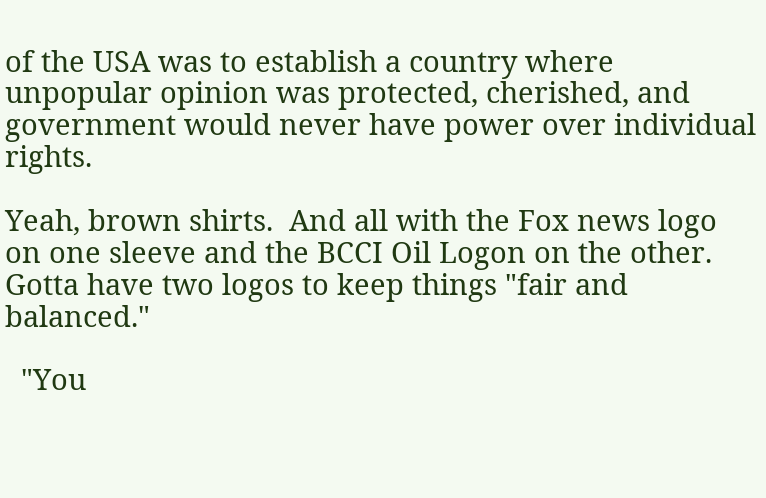of the USA was to establish a country where unpopular opinion was protected, cherished, and government would never have power over individual rights.

Yeah, brown shirts.  And all with the Fox news logo on one sleeve and the BCCI Oil Logon on the other. Gotta have two logos to keep things "fair and balanced."

  "You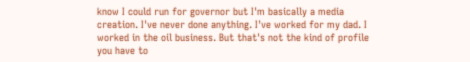know I could run for governor but I'm basically a media creation. I've never done anything. I've worked for my dad. I worked in the oil business. But that's not the kind of profile you have to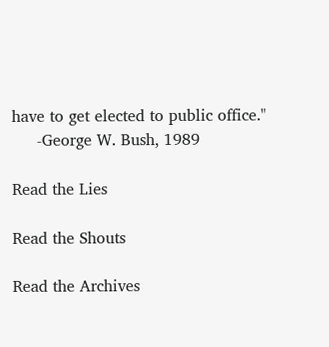have to get elected to public office."
     -George W. Bush, 1989

Read the Lies

Read the Shouts

Read the Archives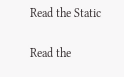Read the Static

Read the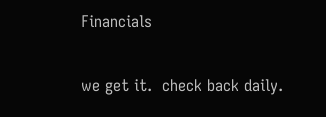Financials

we get it.  check back daily.